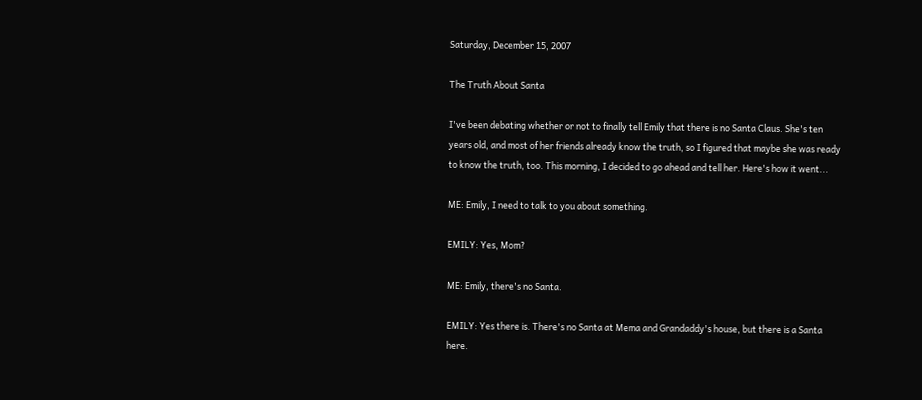Saturday, December 15, 2007

The Truth About Santa

I've been debating whether or not to finally tell Emily that there is no Santa Claus. She's ten years old, and most of her friends already know the truth, so I figured that maybe she was ready to know the truth, too. This morning, I decided to go ahead and tell her. Here's how it went...

ME: Emily, I need to talk to you about something.

EMILY: Yes, Mom?

ME: Emily, there's no Santa.

EMILY: Yes there is. There's no Santa at Mema and Grandaddy's house, but there is a Santa here.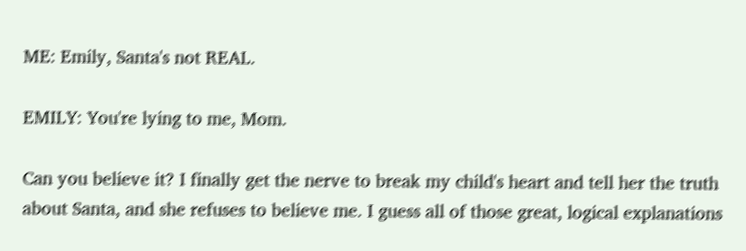ME: Emily, Santa's not REAL.

EMILY: You're lying to me, Mom.

Can you believe it? I finally get the nerve to break my child's heart and tell her the truth about Santa, and she refuses to believe me. I guess all of those great, logical explanations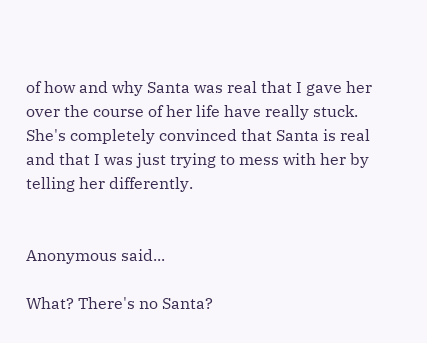of how and why Santa was real that I gave her over the course of her life have really stuck. She's completely convinced that Santa is real and that I was just trying to mess with her by telling her differently.


Anonymous said...

What? There's no Santa?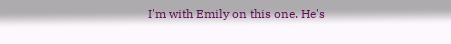I'm with Emily on this one. He's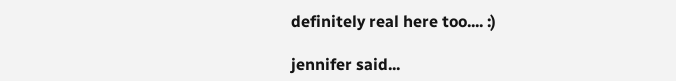definitely real here too.... :)

jennifer said...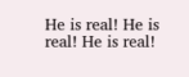He is real! He is real! He is real!